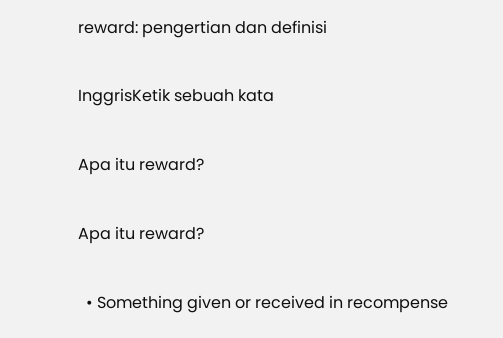reward: pengertian dan definisi

InggrisKetik sebuah kata

Apa itu reward?

Apa itu reward?

  • Something given or received in recompense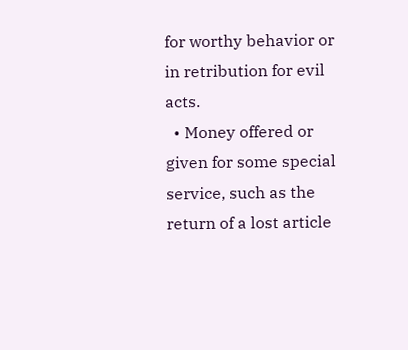for worthy behavior or in retribution for evil acts.
  • Money offered or given for some special service, such as the return of a lost article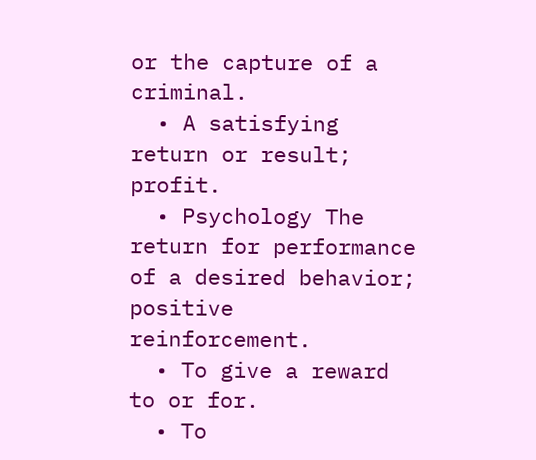or the capture of a criminal.
  • A satisfying return or result; profit.
  • Psychology The return for performance of a desired behavior; positive reinforcement.
  • To give a reward to or for.
  • To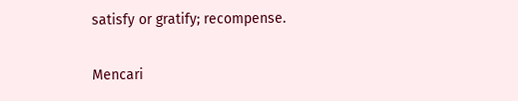satisfy or gratify; recompense.

Mencari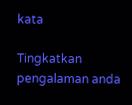kata

Tingkatkan pengalaman anda